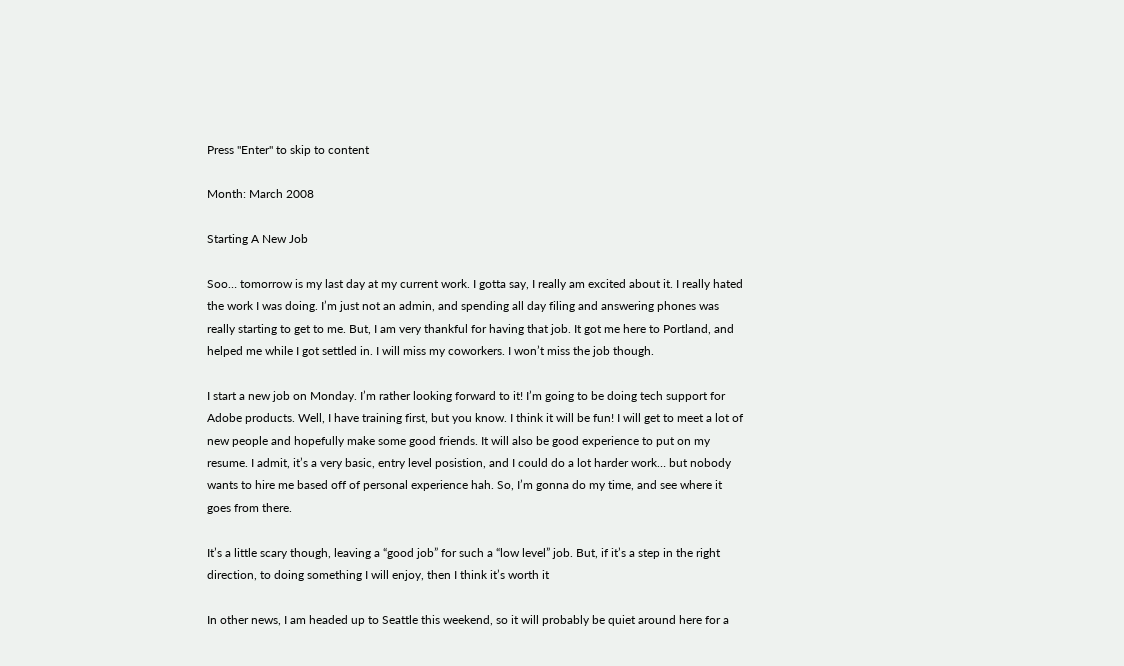Press "Enter" to skip to content

Month: March 2008

Starting A New Job

Soo… tomorrow is my last day at my current work. I gotta say, I really am excited about it. I really hated the work I was doing. I’m just not an admin, and spending all day filing and answering phones was really starting to get to me. But, I am very thankful for having that job. It got me here to Portland, and helped me while I got settled in. I will miss my coworkers. I won’t miss the job though.

I start a new job on Monday. I’m rather looking forward to it! I’m going to be doing tech support for Adobe products. Well, I have training first, but you know. I think it will be fun! I will get to meet a lot of new people and hopefully make some good friends. It will also be good experience to put on my resume. I admit, it’s a very basic, entry level posistion, and I could do a lot harder work… but nobody wants to hire me based off of personal experience hah. So, I’m gonna do my time, and see where it goes from there.

It’s a little scary though, leaving a “good job” for such a “low level” job. But, if it’s a step in the right direction, to doing something I will enjoy, then I think it’s worth it

In other news, I am headed up to Seattle this weekend, so it will probably be quiet around here for a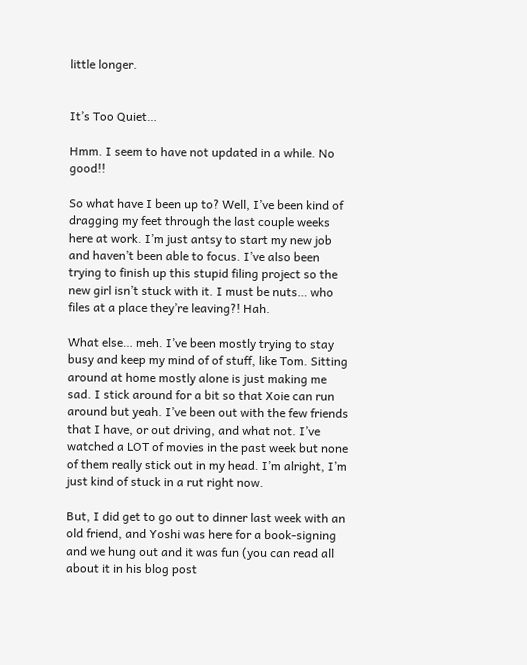little longer.


It’s Too Quiet…

Hmm. I seem to have not updated in a while. No good!!

So what have I been up to? Well, I’ve been kind of dragging my feet through the last couple weeks here at work. I’m just antsy to start my new job and haven’t been able to focus. I’ve also been trying to finish up this stupid filing project so the new girl isn’t stuck with it. I must be nuts… who files at a place they’re leaving?! Hah.

What else… meh. I’ve been mostly trying to stay busy and keep my mind of of stuff, like Tom. Sitting around at home mostly alone is just making me sad. I stick around for a bit so that Xoie can run around but yeah. I’ve been out with the few friends that I have, or out driving, and what not. I’ve watched a LOT of movies in the past week but none of them really stick out in my head. I’m alright, I’m just kind of stuck in a rut right now.

But, I did get to go out to dinner last week with an old friend, and Yoshi was here for a book-signing and we hung out and it was fun (you can read all about it in his blog post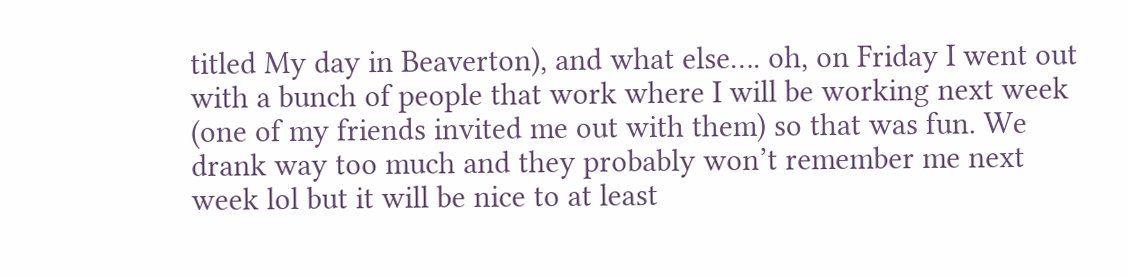titled My day in Beaverton), and what else…. oh, on Friday I went out with a bunch of people that work where I will be working next week (one of my friends invited me out with them) so that was fun. We drank way too much and they probably won’t remember me next week lol but it will be nice to at least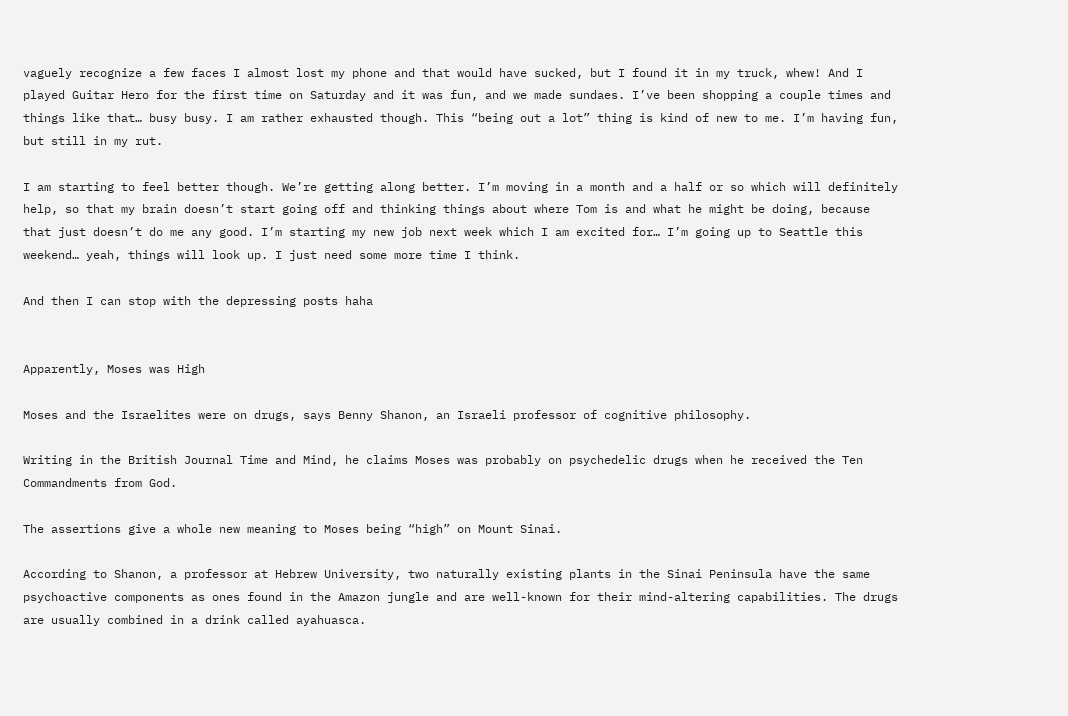vaguely recognize a few faces I almost lost my phone and that would have sucked, but I found it in my truck, whew! And I played Guitar Hero for the first time on Saturday and it was fun, and we made sundaes. I’ve been shopping a couple times and things like that… busy busy. I am rather exhausted though. This “being out a lot” thing is kind of new to me. I’m having fun, but still in my rut.

I am starting to feel better though. We’re getting along better. I’m moving in a month and a half or so which will definitely help, so that my brain doesn’t start going off and thinking things about where Tom is and what he might be doing, because that just doesn’t do me any good. I’m starting my new job next week which I am excited for… I’m going up to Seattle this weekend… yeah, things will look up. I just need some more time I think.

And then I can stop with the depressing posts haha


Apparently, Moses was High

Moses and the Israelites were on drugs, says Benny Shanon, an Israeli professor of cognitive philosophy.

Writing in the British Journal Time and Mind, he claims Moses was probably on psychedelic drugs when he received the Ten Commandments from God.

The assertions give a whole new meaning to Moses being “high” on Mount Sinai.

According to Shanon, a professor at Hebrew University, two naturally existing plants in the Sinai Peninsula have the same psychoactive components as ones found in the Amazon jungle and are well-known for their mind-altering capabilities. The drugs are usually combined in a drink called ayahuasca.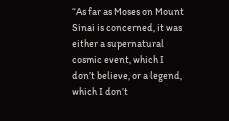“As far as Moses on Mount Sinai is concerned, it was either a supernatural cosmic event, which I don’t believe, or a legend, which I don’t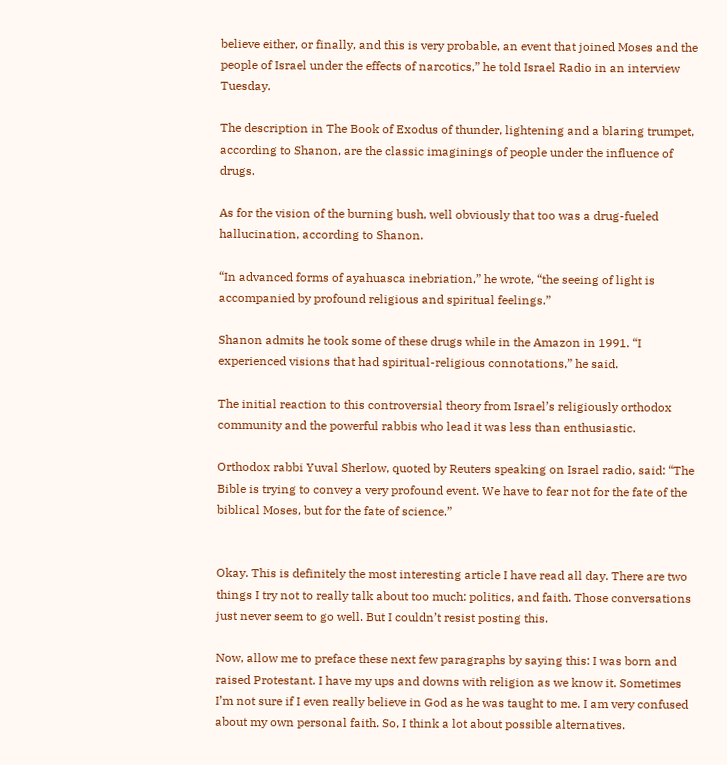believe either, or finally, and this is very probable, an event that joined Moses and the people of Israel under the effects of narcotics,” he told Israel Radio in an interview Tuesday.

The description in The Book of Exodus of thunder, lightening and a blaring trumpet, according to Shanon, are the classic imaginings of people under the influence of drugs.

As for the vision of the burning bush, well obviously that too was a drug-fueled hallucination, according to Shanon.

“In advanced forms of ayahuasca inebriation,” he wrote, “the seeing of light is accompanied by profound religious and spiritual feelings.”

Shanon admits he took some of these drugs while in the Amazon in 1991. “I experienced visions that had spiritual-religious connotations,” he said.

The initial reaction to this controversial theory from Israel’s religiously orthodox community and the powerful rabbis who lead it was less than enthusiastic.

Orthodox rabbi Yuval Sherlow, quoted by Reuters speaking on Israel radio, said: “The Bible is trying to convey a very profound event. We have to fear not for the fate of the biblical Moses, but for the fate of science.”


Okay. This is definitely the most interesting article I have read all day. There are two things I try not to really talk about too much: politics, and faith. Those conversations just never seem to go well. But I couldn’t resist posting this.

Now, allow me to preface these next few paragraphs by saying this: I was born and raised Protestant. I have my ups and downs with religion as we know it. Sometimes I’m not sure if I even really believe in God as he was taught to me. I am very confused about my own personal faith. So, I think a lot about possible alternatives.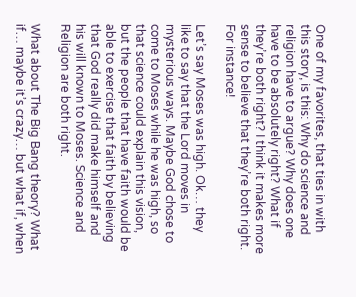One of my favorites, that ties in with this story, is this: Why do science and religion have to argue? Why does one have to be absolutely right? What if they’re both right? I think it makes more sense to believe that they’re both right. For instance!

Let’s say Moses was high. Ok… they like to say that the Lord moves in mysterious ways. Maybe God chose to come to Moses while he was high, so that science could explain this vision, but the people that have faith would be able to exercise that faith by believing that God really did make himself and his will known to Moses. Science and Religion are both right.

What about The Big Bang theory? What if… maybe it’s crazy… but what if, when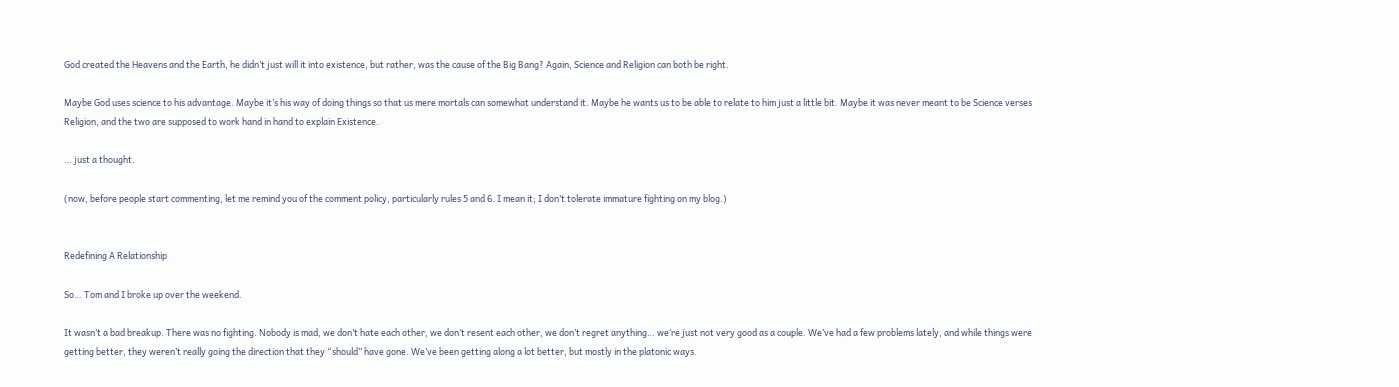God created the Heavens and the Earth, he didn’t just will it into existence, but rather, was the cause of the Big Bang? Again, Science and Religion can both be right.

Maybe God uses science to his advantage. Maybe it’s his way of doing things so that us mere mortals can somewhat understand it. Maybe he wants us to be able to relate to him just a little bit. Maybe it was never meant to be Science verses Religion, and the two are supposed to work hand in hand to explain Existence.

… just a thought.

(now, before people start commenting, let me remind you of the comment policy, particularly rules 5 and 6. I mean it; I don’t tolerate immature fighting on my blog.)


Redefining A Relationship

So… Tom and I broke up over the weekend.

It wasn’t a bad breakup. There was no fighting. Nobody is mad, we don’t hate each other, we don’t resent each other, we don’t regret anything… we’re just not very good as a couple. We’ve had a few problems lately, and while things were getting better, they weren’t really going the direction that they “should” have gone. We’ve been getting along a lot better, but mostly in the platonic ways.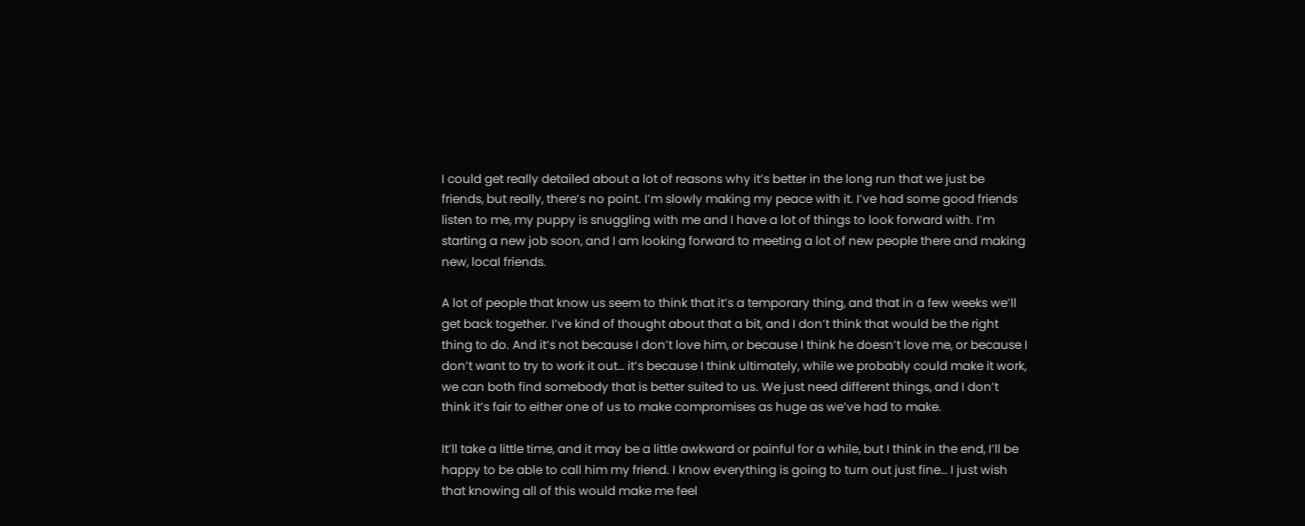I could get really detailed about a lot of reasons why it’s better in the long run that we just be friends, but really, there’s no point. I’m slowly making my peace with it. I’ve had some good friends listen to me, my puppy is snuggling with me and I have a lot of things to look forward with. I’m starting a new job soon, and I am looking forward to meeting a lot of new people there and making new, local friends.

A lot of people that know us seem to think that it’s a temporary thing, and that in a few weeks we’ll get back together. I’ve kind of thought about that a bit, and I don’t think that would be the right thing to do. And it’s not because I don’t love him, or because I think he doesn’t love me, or because I don’t want to try to work it out… it’s because I think ultimately, while we probably could make it work, we can both find somebody that is better suited to us. We just need different things, and I don’t think it’s fair to either one of us to make compromises as huge as we’ve had to make.

It’ll take a little time, and it may be a little awkward or painful for a while, but I think in the end, I’ll be happy to be able to call him my friend. I know everything is going to turn out just fine… I just wish that knowing all of this would make me feel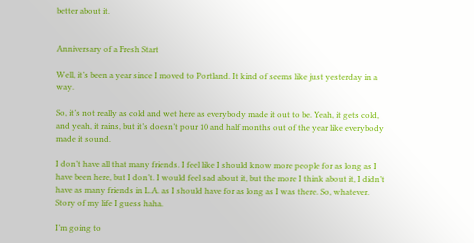better about it.


Anniversary of a Fresh Start

Well, it’s been a year since I moved to Portland. It kind of seems like just yesterday in a way.

So, it’s not really as cold and wet here as everybody made it out to be. Yeah, it gets cold, and yeah, it rains, but it’s doesn’t pour 10 and half months out of the year like everybody made it sound.

I don’t have all that many friends. I feel like I should know more people for as long as I have been here, but I don’t. I would feel sad about it, but the more I think about it, I didn’t have as many friends in L.A. as I should have for as long as I was there. So, whatever. Story of my life I guess haha.

I’m going to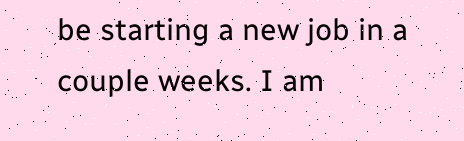be starting a new job in a couple weeks. I am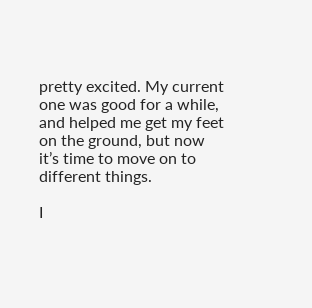pretty excited. My current one was good for a while, and helped me get my feet on the ground, but now it’s time to move on to different things.

I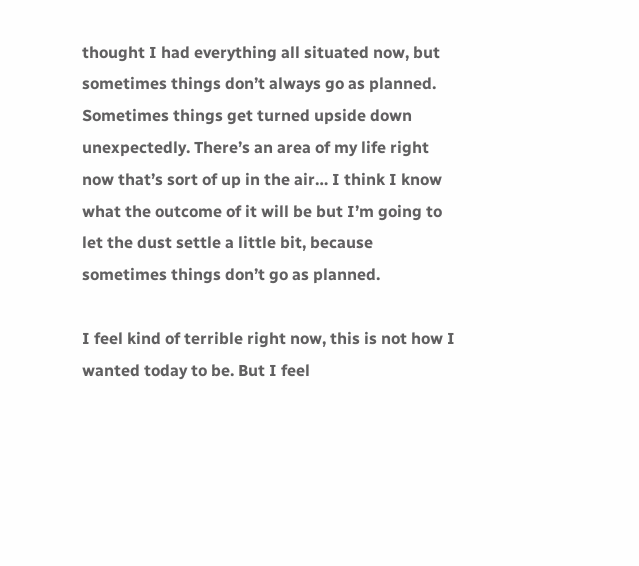thought I had everything all situated now, but sometimes things don’t always go as planned. Sometimes things get turned upside down unexpectedly. There’s an area of my life right now that’s sort of up in the air… I think I know what the outcome of it will be but I’m going to let the dust settle a little bit, because sometimes things don’t go as planned.

I feel kind of terrible right now, this is not how I wanted today to be. But I feel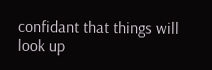confidant that things will look up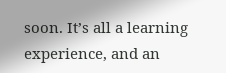soon. It’s all a learning experience, and an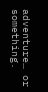adventure… or something.